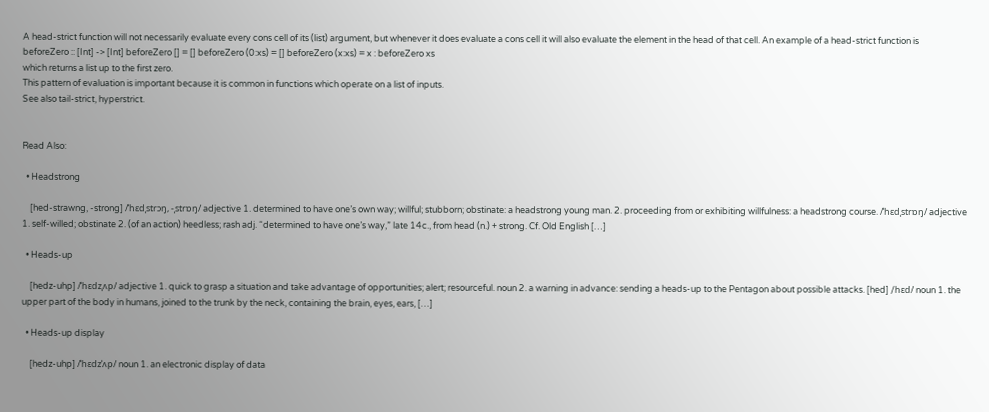A head-strict function will not necessarily evaluate every cons cell of its (list) argument, but whenever it does evaluate a cons cell it will also evaluate the element in the head of that cell. An example of a head-strict function is
beforeZero :: [Int] -> [Int] beforeZero [] = [] beforeZero (0:xs) = [] beforeZero (x:xs) = x : beforeZero xs
which returns a list up to the first zero.
This pattern of evaluation is important because it is common in functions which operate on a list of inputs.
See also tail-strict, hyperstrict.


Read Also:

  • Headstrong

    [hed-strawng, -strong] /ˈhɛdˌstrɔŋ, -ˌstrɒŋ/ adjective 1. determined to have one’s own way; willful; stubborn; obstinate: a headstrong young man. 2. proceeding from or exhibiting willfulness: a headstrong course. /ˈhɛdˌstrɒŋ/ adjective 1. self-willed; obstinate 2. (of an action) heedless; rash adj. “determined to have one’s way,” late 14c., from head (n.) + strong. Cf. Old English […]

  • Heads-up

    [hedz-uhp] /ˈhɛdzˌʌp/ adjective 1. quick to grasp a situation and take advantage of opportunities; alert; resourceful. noun 2. a warning in advance: sending a heads-up to the Pentagon about possible attacks. [hed] /hɛd/ noun 1. the upper part of the body in humans, joined to the trunk by the neck, containing the brain, eyes, ears, […]

  • Heads-up display

    [hedz-uhp] /ˈhɛdzˈʌp/ noun 1. an electronic display of data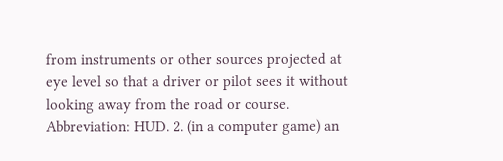from instruments or other sources projected at eye level so that a driver or pilot sees it without looking away from the road or course. Abbreviation: HUD. 2. (in a computer game) an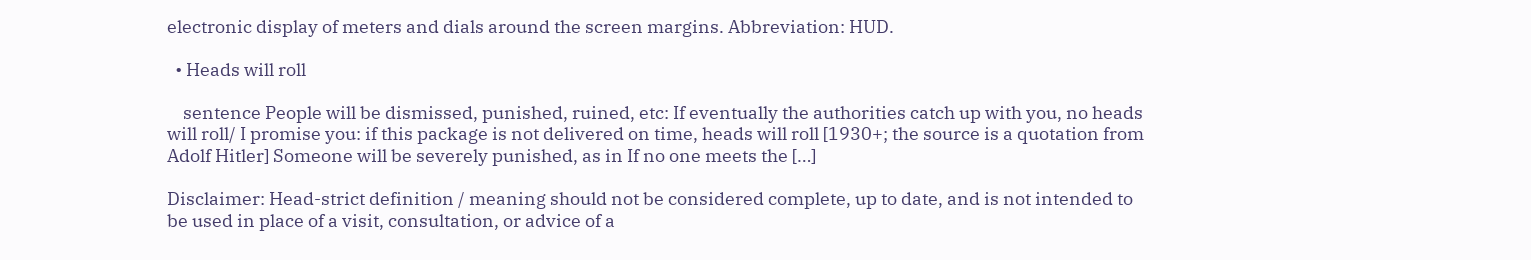electronic display of meters and dials around the screen margins. Abbreviation: HUD.

  • Heads will roll

    sentence People will be dismissed, punished, ruined, etc: If eventually the authorities catch up with you, no heads will roll/ I promise you: if this package is not delivered on time, heads will roll [1930+; the source is a quotation from Adolf Hitler] Someone will be severely punished, as in If no one meets the […]

Disclaimer: Head-strict definition / meaning should not be considered complete, up to date, and is not intended to be used in place of a visit, consultation, or advice of a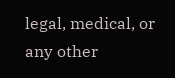legal, medical, or any other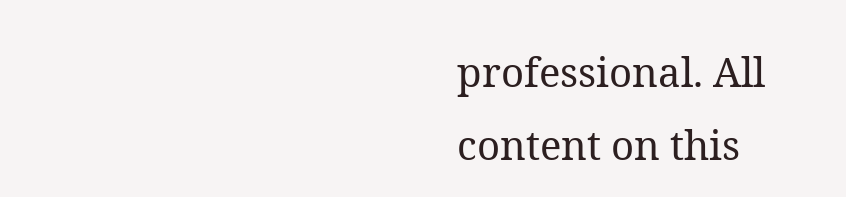professional. All content on this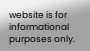website is for informational purposes only.